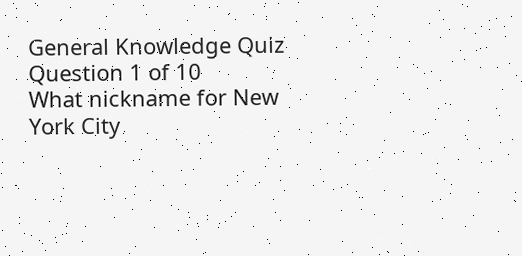General Knowledge Quiz
Question 1 of 10
What nickname for New York City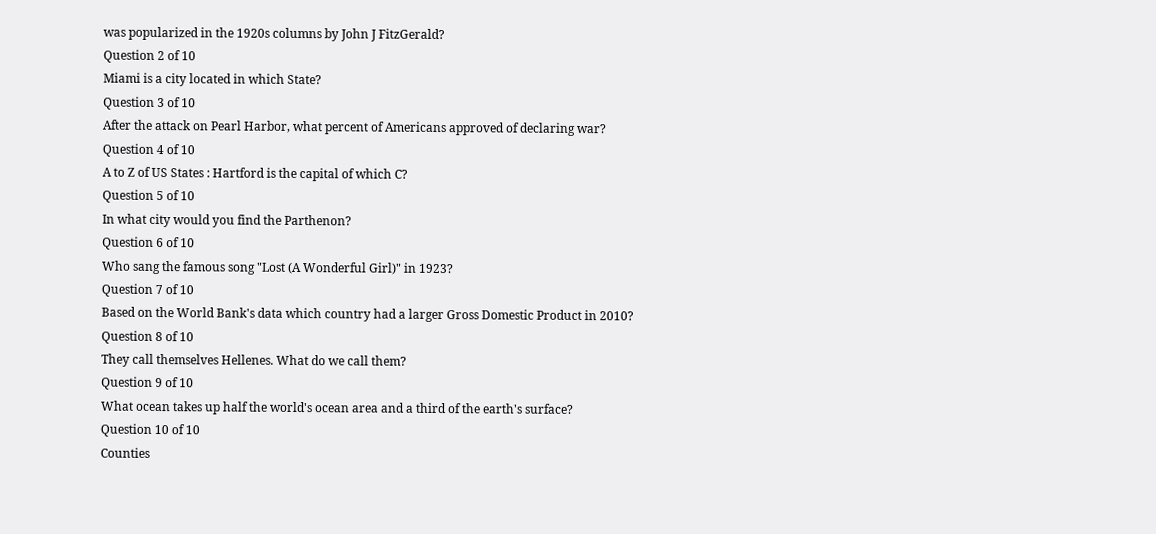was popularized in the 1920s columns by John J FitzGerald?
Question 2 of 10
Miami is a city located in which State?
Question 3 of 10
After the attack on Pearl Harbor, what percent of Americans approved of declaring war?
Question 4 of 10
A to Z of US States : Hartford is the capital of which C?
Question 5 of 10
In what city would you find the Parthenon?
Question 6 of 10
Who sang the famous song "Lost (A Wonderful Girl)" in 1923?
Question 7 of 10
Based on the World Bank's data which country had a larger Gross Domestic Product in 2010?
Question 8 of 10
They call themselves Hellenes. What do we call them?
Question 9 of 10
What ocean takes up half the world's ocean area and a third of the earth's surface?
Question 10 of 10
Counties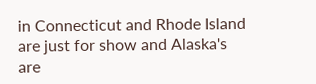in Connecticut and Rhode Island are just for show and Alaska's are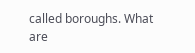called boroughs. What are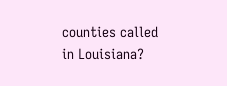counties called in Louisiana?